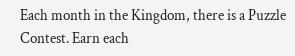Each month in the Kingdom, there is a Puzzle Contest. Earn each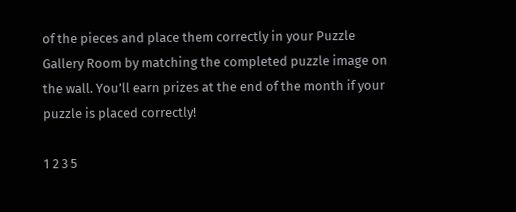of the pieces and place them correctly in your Puzzle Gallery Room by matching the completed puzzle image on the wall. You’ll earn prizes at the end of the month if your puzzle is placed correctly!

1 2 3 5